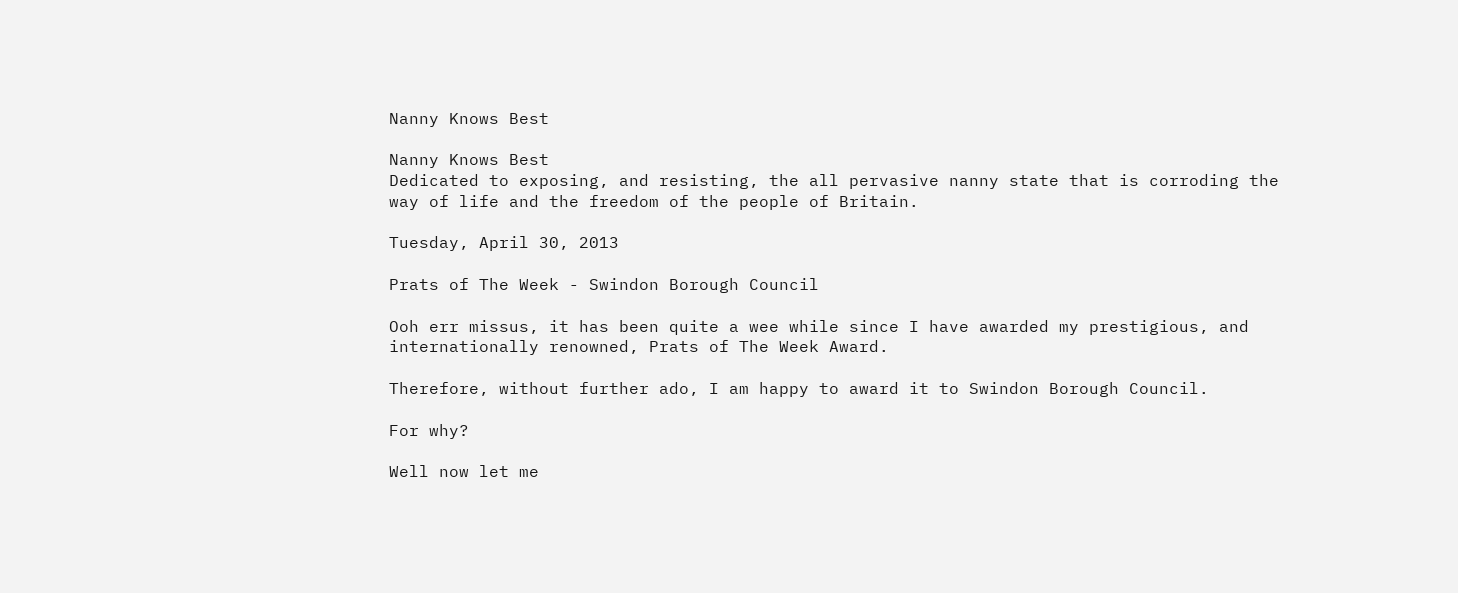Nanny Knows Best

Nanny Knows Best
Dedicated to exposing, and resisting, the all pervasive nanny state that is corroding the way of life and the freedom of the people of Britain.

Tuesday, April 30, 2013

Prats of The Week - Swindon Borough Council

Ooh err missus, it has been quite a wee while since I have awarded my prestigious, and internationally renowned, Prats of The Week Award.

Therefore, without further ado, I am happy to award it to Swindon Borough Council.

For why?

Well now let me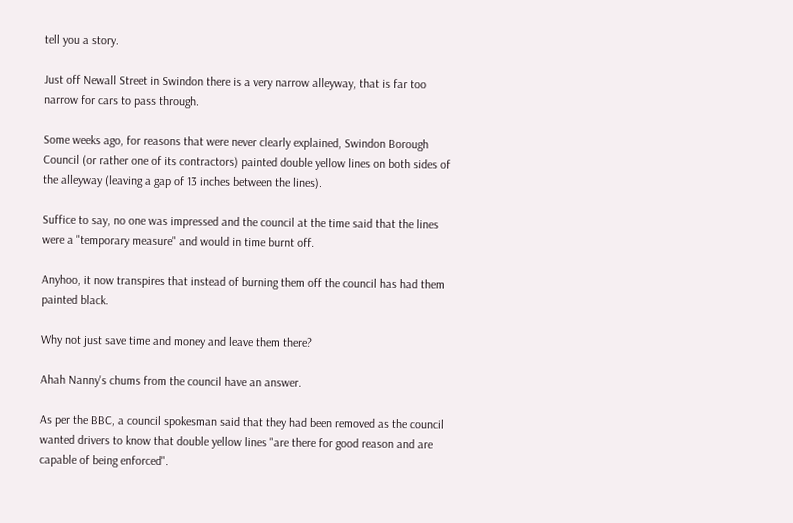tell you a story.

Just off Newall Street in Swindon there is a very narrow alleyway, that is far too narrow for cars to pass through.

Some weeks ago, for reasons that were never clearly explained, Swindon Borough Council (or rather one of its contractors) painted double yellow lines on both sides of the alleyway (leaving a gap of 13 inches between the lines).

Suffice to say, no one was impressed and the council at the time said that the lines were a "temporary measure" and would in time burnt off.

Anyhoo, it now transpires that instead of burning them off the council has had them painted black.

Why not just save time and money and leave them there?

Ahah Nanny's chums from the council have an answer.

As per the BBC, a council spokesman said that they had been removed as the council wanted drivers to know that double yellow lines "are there for good reason and are capable of being enforced".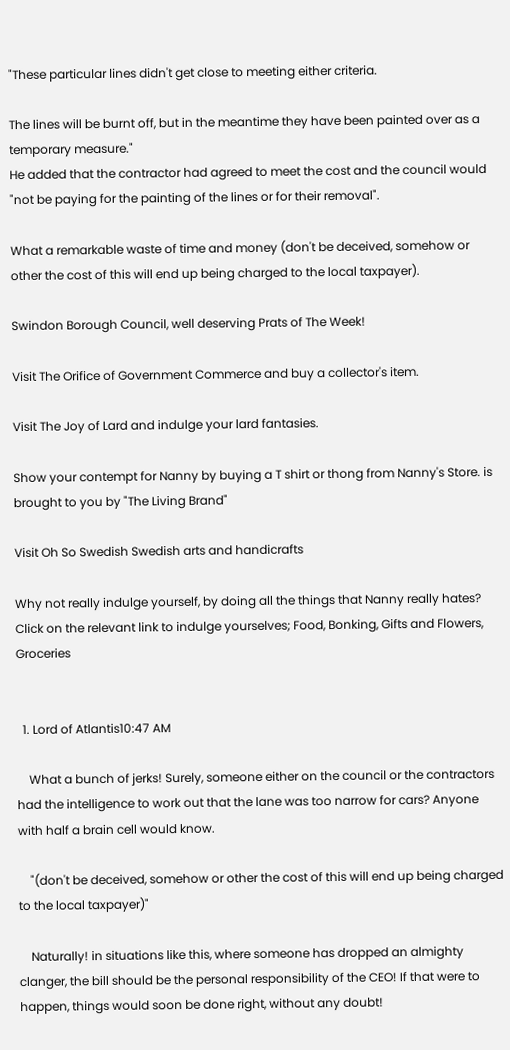"These particular lines didn't get close to meeting either criteria.

The lines will be burnt off, but in the meantime they have been painted over as a temporary measure."
He added that the contractor had agreed to meet the cost and the council would "not be paying for the painting of the lines or for their removal".

What a remarkable waste of time and money (don't be deceived, somehow or other the cost of this will end up being charged to the local taxpayer).

Swindon Borough Council, well deserving Prats of The Week!

Visit The Orifice of Government Commerce and buy a collector's item.

Visit The Joy of Lard and indulge your lard fantasies.

Show your contempt for Nanny by buying a T shirt or thong from Nanny's Store. is brought to you by "The Living Brand"

Visit Oh So Swedish Swedish arts and handicrafts

Why not really indulge yourself, by doing all the things that Nanny really hates? Click on the relevant link to indulge yourselves; Food, Bonking, Gifts and Flowers, Groceries


  1. Lord of Atlantis10:47 AM

    What a bunch of jerks! Surely, someone either on the council or the contractors had the intelligence to work out that the lane was too narrow for cars? Anyone with half a brain cell would know.

    "(don't be deceived, somehow or other the cost of this will end up being charged to the local taxpayer)"

    Naturally! in situations like this, where someone has dropped an almighty clanger, the bill should be the personal responsibility of the CEO! If that were to happen, things would soon be done right, without any doubt!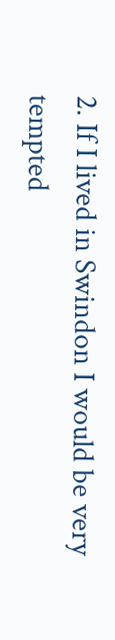2. If I lived in Swindon I would be very tempted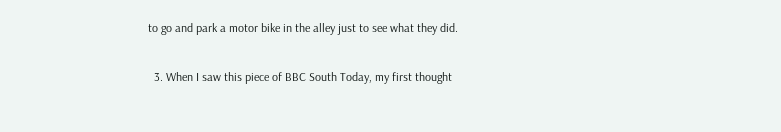to go and park a motor bike in the alley just to see what they did.

  3. When I saw this piece of BBC South Today, my first thought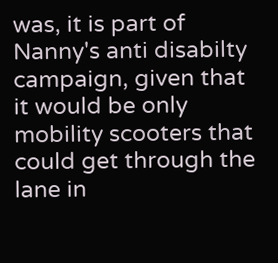was, it is part of Nanny's anti disabilty campaign, given that it would be only mobility scooters that could get through the lane in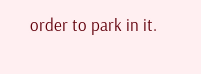order to park in it.